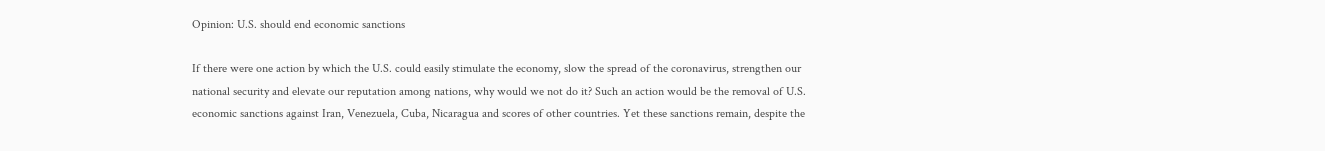Opinion: U.S. should end economic sanctions

If there were one action by which the U.S. could easily stimulate the economy, slow the spread of the coronavirus, strengthen our national security and elevate our reputation among nations, why would we not do it? Such an action would be the removal of U.S. economic sanctions against Iran, Venezuela, Cuba, Nicaragua and scores of other countries. Yet these sanctions remain, despite the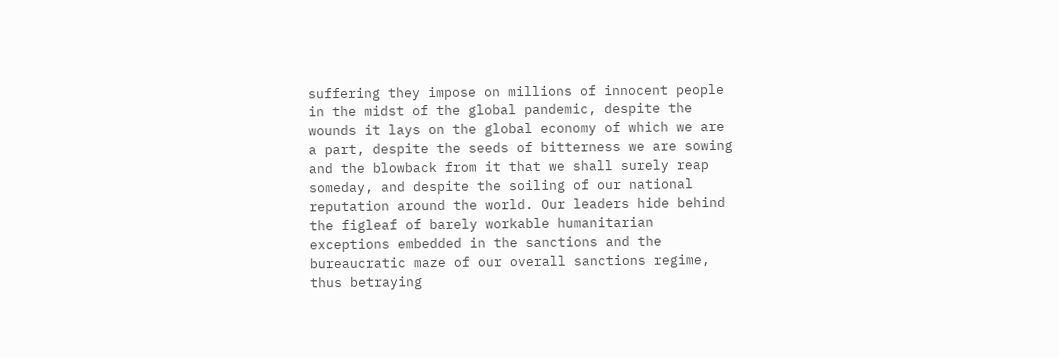suffering they impose on millions of innocent people in the midst of the global pandemic, despite the wounds it lays on the global economy of which we are a part, despite the seeds of bitterness we are sowing and the blowback from it that we shall surely reap someday, and despite the soiling of our national reputation around the world. Our leaders hide behind the figleaf of barely workable humanitarian exceptions embedded in the sanctions and the bureaucratic maze of our overall sanctions regime, thus betraying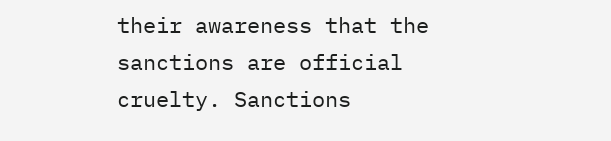their awareness that the sanctions are official cruelty. Sanctions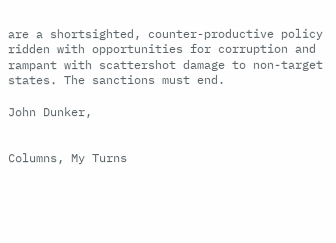are a shortsighted, counter-productive policy ridden with opportunities for corruption and rampant with scattershot damage to non-target states. The sanctions must end.

John Dunker,


Columns, My Turns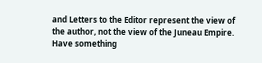and Letters to the Editor represent the view of the author, not the view of the Juneau Empire. Have something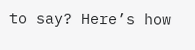to say? Here’s how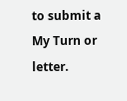to submit a My Turn or letter.